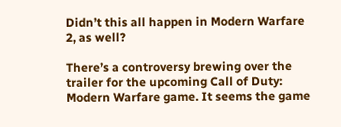Didn’t this all happen in Modern Warfare 2, as well?

There’s a controversy brewing over the trailer for the upcoming Call of Duty: Modern Warfare game. It seems the game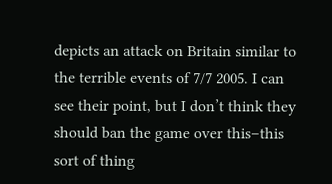depicts an attack on Britain similar to the terrible events of 7/7 2005. I can see their point, but I don’t think they should ban the game over this–this sort of thing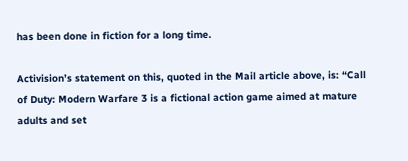has been done in fiction for a long time.

Activision’s statement on this, quoted in the Mail article above, is: “Call of Duty: Modern Warfare 3 is a fictional action game aimed at mature adults and set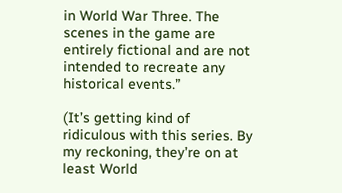in World War Three. The scenes in the game are entirely fictional and are not intended to recreate any historical events.”

(It’s getting kind of ridiculous with this series. By my reckoning, they’re on at least World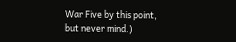War Five by this point, but never mind.)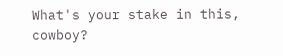What's your stake in this, cowboy?